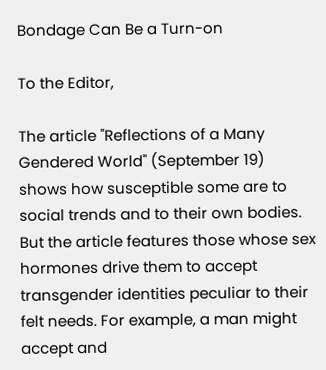Bondage Can Be a Turn-on

To the Editor,

The article "Reflections of a Many Gendered World" (September 19) shows how susceptible some are to social trends and to their own bodies. But the article features those whose sex hormones drive them to accept transgender identities peculiar to their felt needs. For example, a man might accept and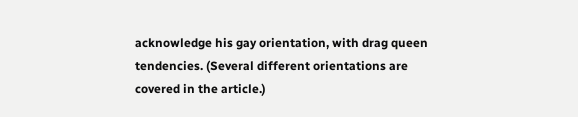acknowledge his gay orientation, with drag queen tendencies. (Several different orientations are covered in the article.)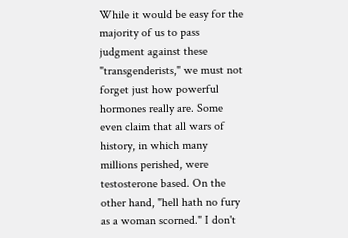While it would be easy for the majority of us to pass judgment against these "transgenderists," we must not forget just how powerful hormones really are. Some even claim that all wars of history, in which many millions perished, were testosterone based. On the other hand, "hell hath no fury as a woman scorned." I don't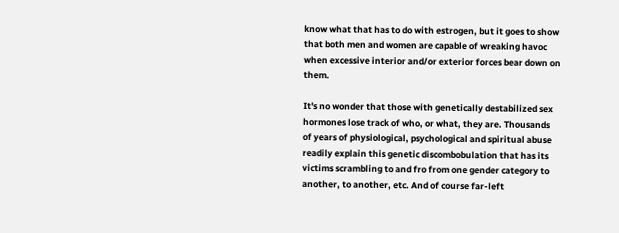know what that has to do with estrogen, but it goes to show that both men and women are capable of wreaking havoc when excessive interior and/or exterior forces bear down on them.

It's no wonder that those with genetically destabilized sex hormones lose track of who, or what, they are. Thousands of years of physiological, psychological and spiritual abuse readily explain this genetic discombobulation that has its victims scrambling to and fro from one gender category to another, to another, etc. And of course far-left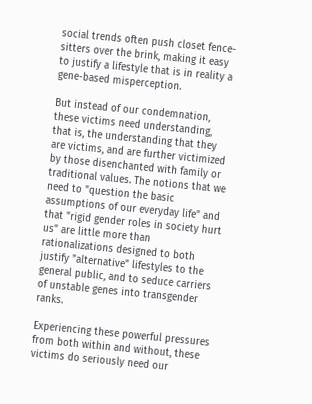social trends often push closet fence-sitters over the brink, making it easy to justify a lifestyle that is in reality a gene-based misperception.

But instead of our condemnation, these victims need understanding, that is, the understanding that they are victims, and are further victimized by those disenchanted with family or traditional values. The notions that we need to "question the basic assumptions of our everyday life" and that "rigid gender roles in society hurt us" are little more than rationalizations designed to both justify "alternative" lifestyles to the general public, and to seduce carriers of unstable genes into transgender ranks.

Experiencing these powerful pressures from both within and without, these victims do seriously need our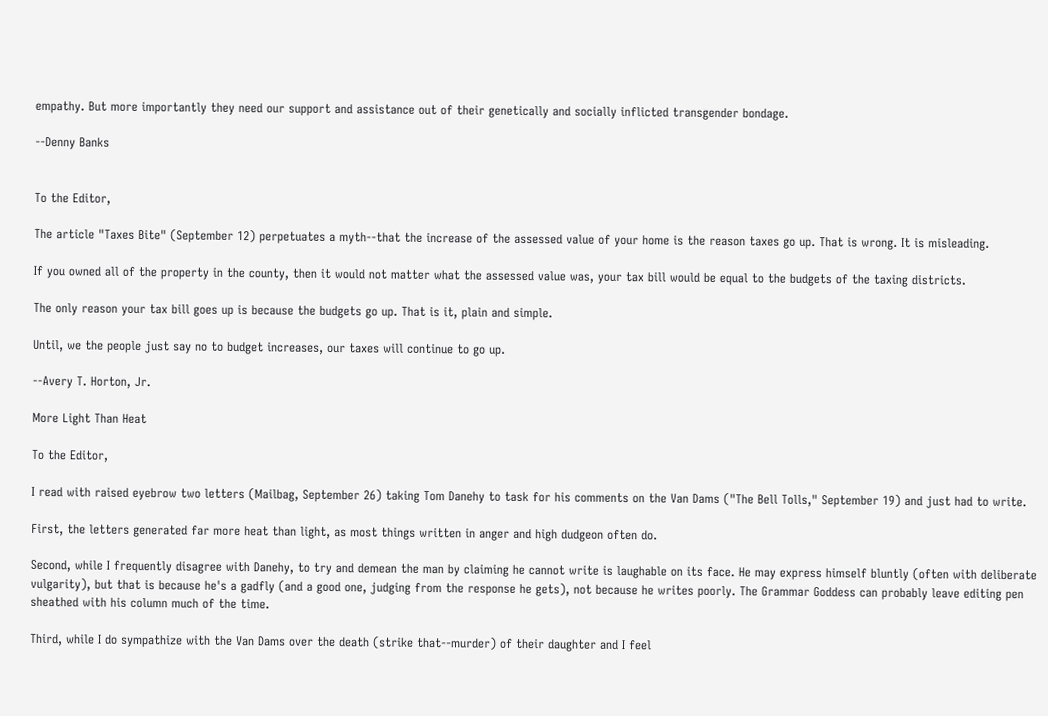empathy. But more importantly they need our support and assistance out of their genetically and socially inflicted transgender bondage.

--Denny Banks


To the Editor,

The article "Taxes Bite" (September 12) perpetuates a myth--that the increase of the assessed value of your home is the reason taxes go up. That is wrong. It is misleading.

If you owned all of the property in the county, then it would not matter what the assessed value was, your tax bill would be equal to the budgets of the taxing districts.

The only reason your tax bill goes up is because the budgets go up. That is it, plain and simple.

Until, we the people just say no to budget increases, our taxes will continue to go up.

--Avery T. Horton, Jr.

More Light Than Heat

To the Editor,

I read with raised eyebrow two letters (Mailbag, September 26) taking Tom Danehy to task for his comments on the Van Dams ("The Bell Tolls," September 19) and just had to write.

First, the letters generated far more heat than light, as most things written in anger and high dudgeon often do.

Second, while I frequently disagree with Danehy, to try and demean the man by claiming he cannot write is laughable on its face. He may express himself bluntly (often with deliberate vulgarity), but that is because he's a gadfly (and a good one, judging from the response he gets), not because he writes poorly. The Grammar Goddess can probably leave editing pen sheathed with his column much of the time.

Third, while I do sympathize with the Van Dams over the death (strike that--murder) of their daughter and I feel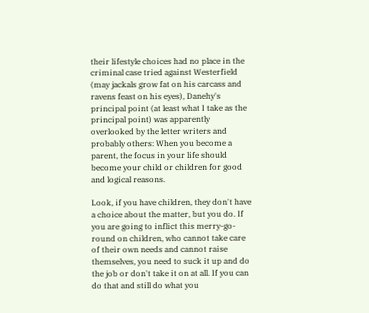their lifestyle choices had no place in the criminal case tried against Westerfield (may jackals grow fat on his carcass and ravens feast on his eyes), Danehy's principal point (at least what I take as the principal point) was apparently overlooked by the letter writers and probably others: When you become a parent, the focus in your life should become your child or children for good and logical reasons.

Look, if you have children, they don't have a choice about the matter, but you do. If you are going to inflict this merry-go-round on children, who cannot take care of their own needs and cannot raise themselves, you need to suck it up and do the job or don't take it on at all. If you can do that and still do what you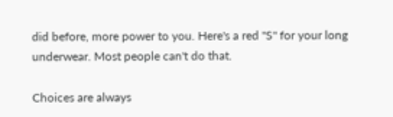did before, more power to you. Here's a red "S" for your long underwear. Most people can't do that.

Choices are always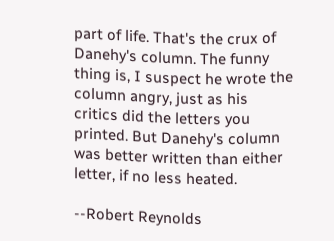part of life. That's the crux of Danehy's column. The funny thing is, I suspect he wrote the column angry, just as his critics did the letters you printed. But Danehy's column was better written than either letter, if no less heated.

--Robert Reynolds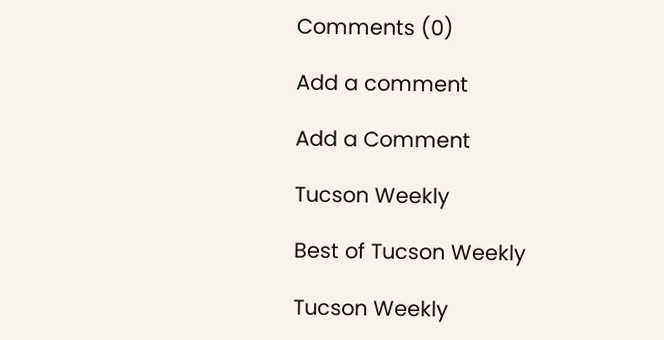Comments (0)

Add a comment

Add a Comment

Tucson Weekly

Best of Tucson Weekly

Tucson Weekly